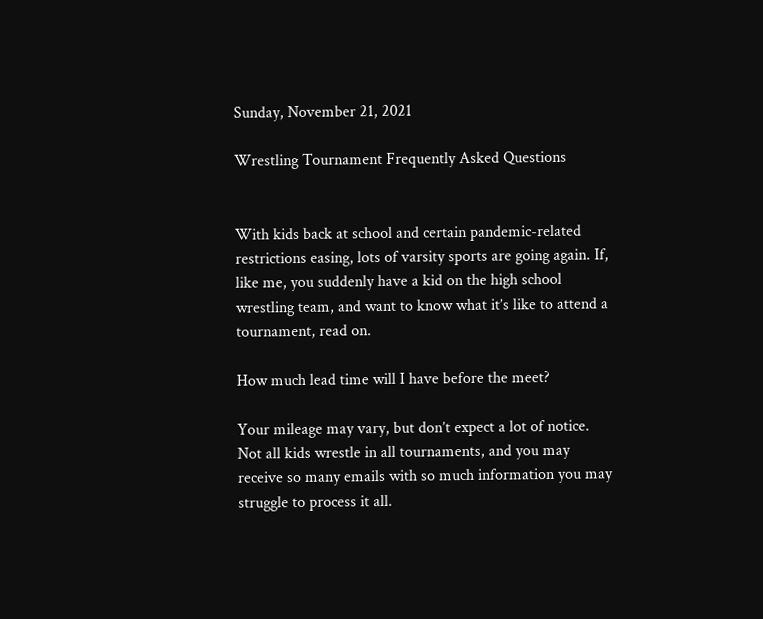Sunday, November 21, 2021

Wrestling Tournament Frequently Asked Questions


With kids back at school and certain pandemic-related restrictions easing, lots of varsity sports are going again. If, like me, you suddenly have a kid on the high school wrestling team, and want to know what it’s like to attend a tournament, read on.

How much lead time will I have before the meet?

Your mileage may vary, but don’t expect a lot of notice. Not all kids wrestle in all tournaments, and you may receive so many emails with so much information you may struggle to process it all.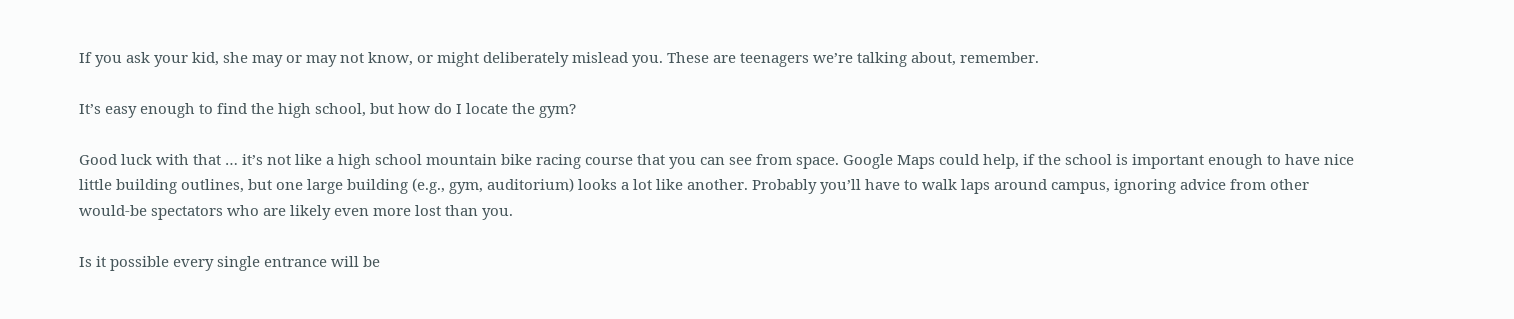If you ask your kid, she may or may not know, or might deliberately mislead you. These are teenagers we’re talking about, remember.

It’s easy enough to find the high school, but how do I locate the gym?

Good luck with that … it’s not like a high school mountain bike racing course that you can see from space. Google Maps could help, if the school is important enough to have nice little building outlines, but one large building (e.g., gym, auditorium) looks a lot like another. Probably you’ll have to walk laps around campus, ignoring advice from other would-be spectators who are likely even more lost than you.

Is it possible every single entrance will be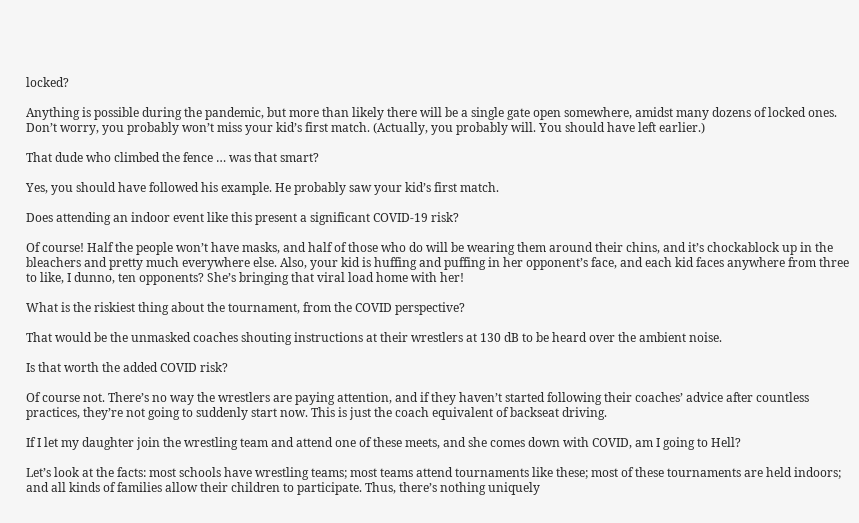locked?

Anything is possible during the pandemic, but more than likely there will be a single gate open somewhere, amidst many dozens of locked ones. Don’t worry, you probably won’t miss your kid’s first match. (Actually, you probably will. You should have left earlier.)

That dude who climbed the fence … was that smart?

Yes, you should have followed his example. He probably saw your kid’s first match.

Does attending an indoor event like this present a significant COVID-19 risk?

Of course! Half the people won’t have masks, and half of those who do will be wearing them around their chins, and it’s chockablock up in the bleachers and pretty much everywhere else. Also, your kid is huffing and puffing in her opponent’s face, and each kid faces anywhere from three to like, I dunno, ten opponents? She’s bringing that viral load home with her!

What is the riskiest thing about the tournament, from the COVID perspective?

That would be the unmasked coaches shouting instructions at their wrestlers at 130 dB to be heard over the ambient noise.

Is that worth the added COVID risk?

Of course not. There’s no way the wrestlers are paying attention, and if they haven’t started following their coaches’ advice after countless practices, they’re not going to suddenly start now. This is just the coach equivalent of backseat driving.

If I let my daughter join the wrestling team and attend one of these meets, and she comes down with COVID, am I going to Hell?

Let’s look at the facts: most schools have wrestling teams; most teams attend tournaments like these; most of these tournaments are held indoors; and all kinds of families allow their children to participate. Thus, there’s nothing uniquely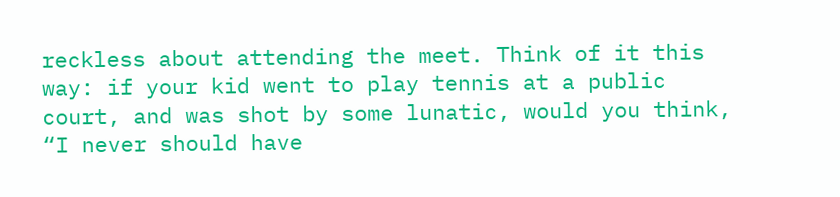reckless about attending the meet. Think of it this way: if your kid went to play tennis at a public court, and was shot by some lunatic, would you think, “I never should have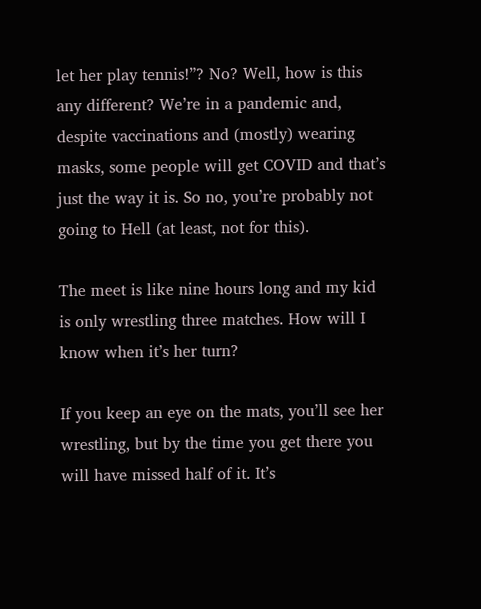let her play tennis!”? No? Well, how is this any different? We’re in a pandemic and, despite vaccinations and (mostly) wearing masks, some people will get COVID and that’s just the way it is. So no, you’re probably not going to Hell (at least, not for this).

The meet is like nine hours long and my kid is only wrestling three matches. How will I know when it’s her turn?

If you keep an eye on the mats, you’ll see her wrestling, but by the time you get there you will have missed half of it. It’s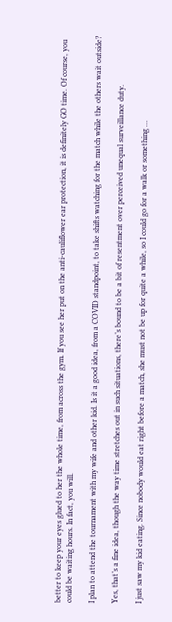better to keep your eyes glued to her the whole time, from across the gym. If you see her put on the anti-cauliflower ear protection, it is definitely GO time. Of course, you could be waiting hours. In fact, you will.

I plan to attend the tournament with my wife and other kid. Is it a good idea, from a COVID standpoint, to take shifts watching for the match while the others wait outside?

Yes, that’s a fine idea, though the way time stretches out in such situations, there’s bound to be a bit of resentment over perceived unequal surveillance duty.

I just saw my kid eating. Since nobody would eat right before a match, she must not be up for quite a while, so I could go for a walk or something …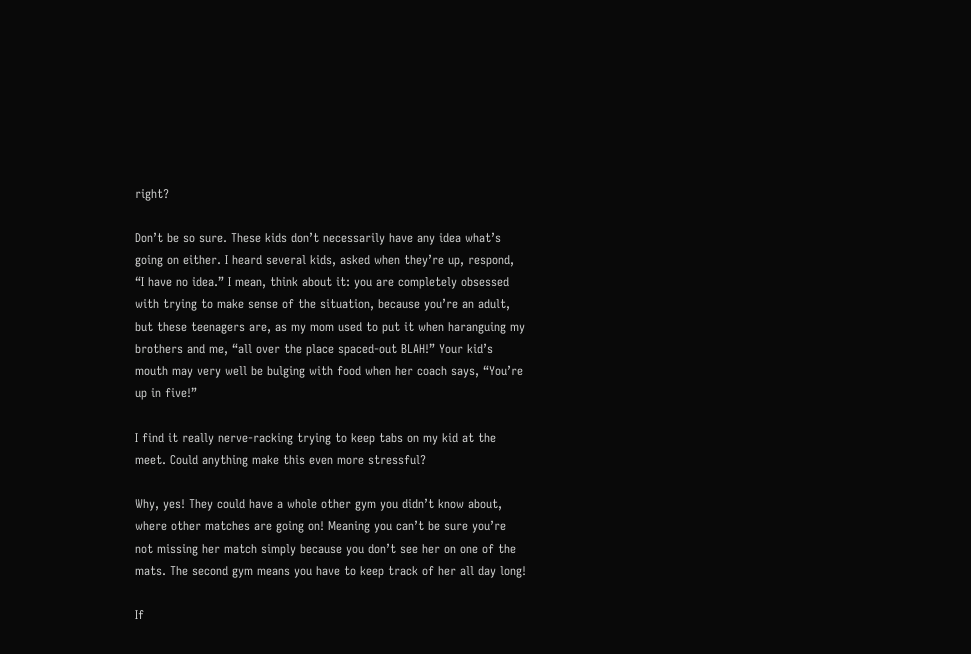right?

Don’t be so sure. These kids don’t necessarily have any idea what’s going on either. I heard several kids, asked when they’re up, respond, “I have no idea.” I mean, think about it: you are completely obsessed with trying to make sense of the situation, because you’re an adult, but these teenagers are, as my mom used to put it when haranguing my brothers and me, “all over the place spaced-out BLAH!” Your kid’s mouth may very well be bulging with food when her coach says, “You’re up in five!”

I find it really nerve-racking trying to keep tabs on my kid at the meet. Could anything make this even more stressful?

Why, yes! They could have a whole other gym you didn’t know about, where other matches are going on! Meaning you can’t be sure you’re not missing her match simply because you don’t see her on one of the mats. The second gym means you have to keep track of her all day long!

If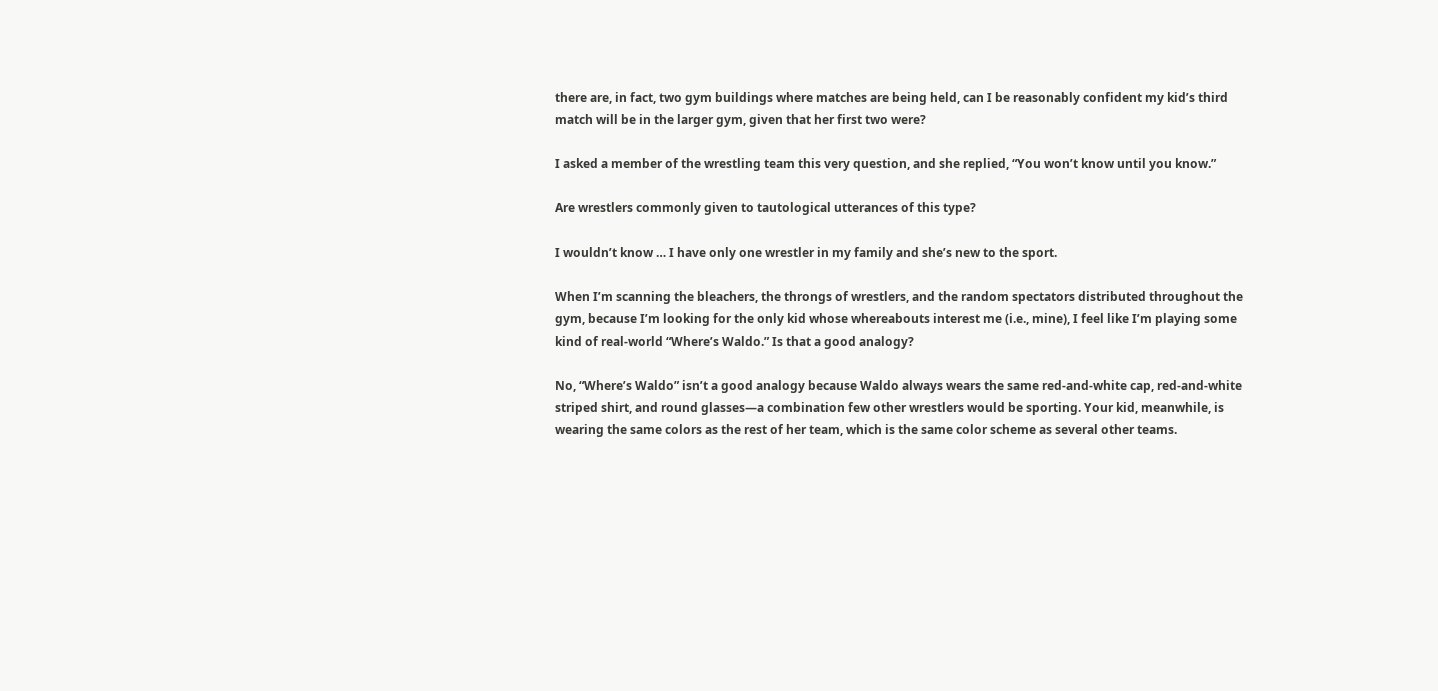there are, in fact, two gym buildings where matches are being held, can I be reasonably confident my kid’s third match will be in the larger gym, given that her first two were?

I asked a member of the wrestling team this very question, and she replied, “You won’t know until you know.”

Are wrestlers commonly given to tautological utterances of this type?

I wouldn’t know … I have only one wrestler in my family and she’s new to the sport.

When I’m scanning the bleachers, the throngs of wrestlers, and the random spectators distributed throughout the gym, because I’m looking for the only kid whose whereabouts interest me (i.e., mine), I feel like I’m playing some kind of real-world “Where’s Waldo.” Is that a good analogy?

No, “Where’s Waldo” isn’t a good analogy because Waldo always wears the same red-and-white cap, red-and-white striped shirt, and round glasses—a combination few other wrestlers would be sporting. Your kid, meanwhile, is wearing the same colors as the rest of her team, which is the same color scheme as several other teams.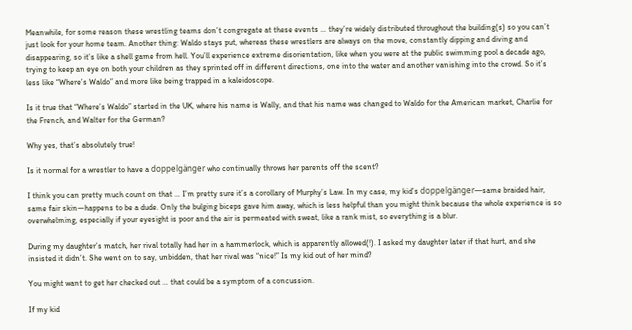Meanwhile, for some reason these wrestling teams don’t congregate at these events … they’re widely distributed throughout the building(s) so you can’t just look for your home team. Another thing: Waldo stays put, whereas these wrestlers are always on the move, constantly dipping and diving and disappearing, so it’s like a shell game from hell. You’ll experience extreme disorientation, like when you were at the public swimming pool a decade ago, trying to keep an eye on both your children as they sprinted off in different directions, one into the water and another vanishing into the crowd. So it’s less like “Where’s Waldo” and more like being trapped in a kaleidoscope.

Is it true that “Where’s Waldo” started in the UK, where his name is Wally, and that his name was changed to Waldo for the American market, Charlie for the French, and Walter for the German?

Why yes, that’s absolutely true!

Is it normal for a wrestler to have a doppelgänger who continually throws her parents off the scent?

I think you can pretty much count on that … I’m pretty sure it’s a corollary of Murphy’s Law. In my case, my kid’s doppelgänger—same braided hair, same fair skin—happens to be a dude. Only the bulging biceps gave him away, which is less helpful than you might think because the whole experience is so overwhelming, especially if your eyesight is poor and the air is permeated with sweat, like a rank mist, so everything is a blur.

During my daughter’s match, her rival totally had her in a hammerlock, which is apparently allowed(!). I asked my daughter later if that hurt, and she insisted it didn’t. She went on to say, unbidden, that her rival was “nice!” Is my kid out of her mind?

You might want to get her checked out … that could be a symptom of a concussion.

If my kid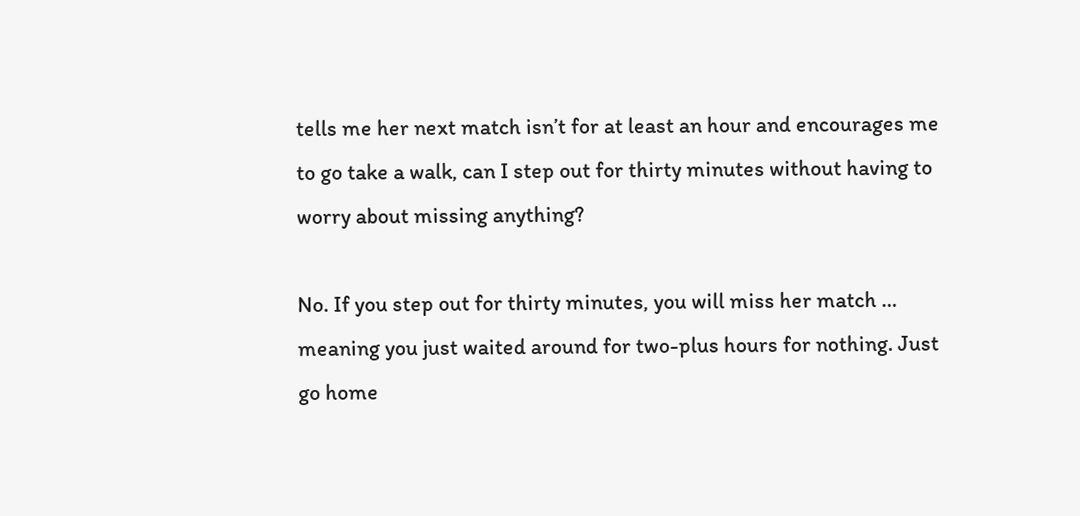tells me her next match isn’t for at least an hour and encourages me to go take a walk, can I step out for thirty minutes without having to worry about missing anything?

No. If you step out for thirty minutes, you will miss her match … meaning you just waited around for two-plus hours for nothing. Just go home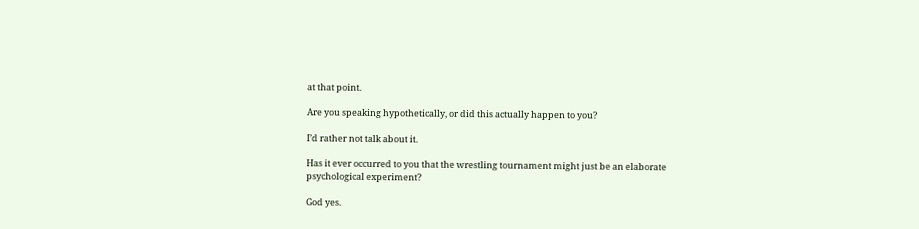at that point.

Are you speaking hypothetically, or did this actually happen to you?

I’d rather not talk about it.

Has it ever occurred to you that the wrestling tournament might just be an elaborate psychological experiment?

God yes.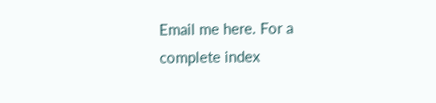Email me here. For a complete index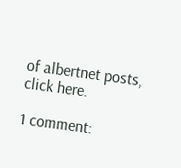of albertnet posts, click here.

1 comment: